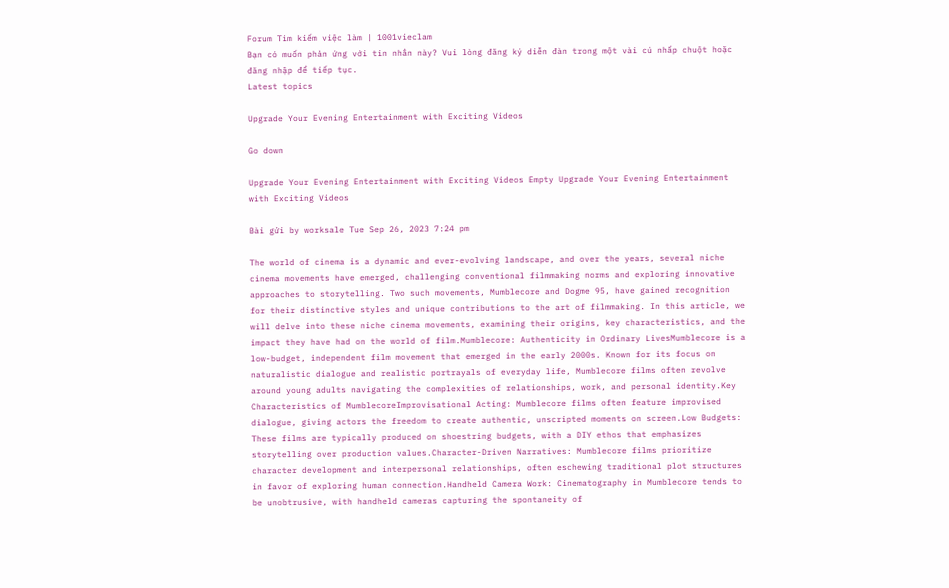Forum Tìm kiếm việc làm | 1001vieclam
Bạn có muốn phản ứng với tin nhắn này? Vui lòng đăng ký diễn đàn trong một vài cú nhấp chuột hoặc đăng nhập để tiếp tục.
Latest topics

Upgrade Your Evening Entertainment with Exciting Videos

Go down

Upgrade Your Evening Entertainment with Exciting Videos Empty Upgrade Your Evening Entertainment with Exciting Videos

Bài gửi by worksale Tue Sep 26, 2023 7:24 pm

The world of cinema is a dynamic and ever-evolving landscape, and over the years, several niche cinema movements have emerged, challenging conventional filmmaking norms and exploring innovative approaches to storytelling. Two such movements, Mumblecore and Dogme 95, have gained recognition for their distinctive styles and unique contributions to the art of filmmaking. In this article, we will delve into these niche cinema movements, examining their origins, key characteristics, and the impact they have had on the world of film.Mumblecore: Authenticity in Ordinary LivesMumblecore is a low-budget, independent film movement that emerged in the early 2000s. Known for its focus on naturalistic dialogue and realistic portrayals of everyday life, Mumblecore films often revolve around young adults navigating the complexities of relationships, work, and personal identity.Key Characteristics of MumblecoreImprovisational Acting: Mumblecore films often feature improvised dialogue, giving actors the freedom to create authentic, unscripted moments on screen.Low Budgets: These films are typically produced on shoestring budgets, with a DIY ethos that emphasizes storytelling over production values.Character-Driven Narratives: Mumblecore films prioritize character development and interpersonal relationships, often eschewing traditional plot structures in favor of exploring human connection.Handheld Camera Work: Cinematography in Mumblecore tends to be unobtrusive, with handheld cameras capturing the spontaneity of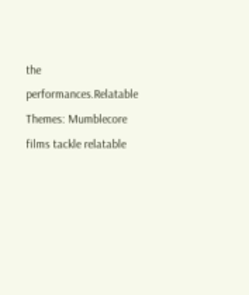the performances.Relatable Themes: Mumblecore films tackle relatable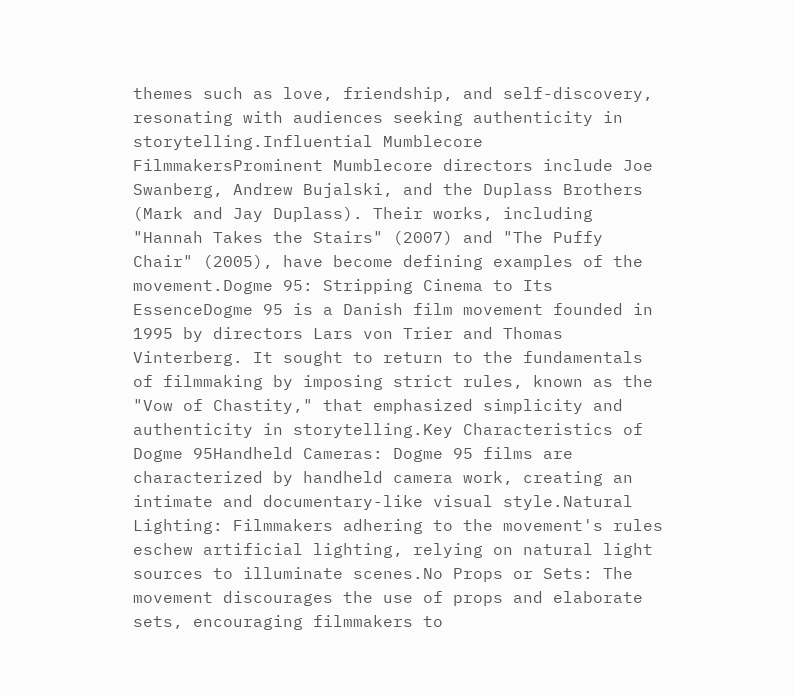themes such as love, friendship, and self-discovery, resonating with audiences seeking authenticity in storytelling.Influential Mumblecore FilmmakersProminent Mumblecore directors include Joe Swanberg, Andrew Bujalski, and the Duplass Brothers (Mark and Jay Duplass). Their works, including "Hannah Takes the Stairs" (2007) and "The Puffy Chair" (2005), have become defining examples of the movement.Dogme 95: Stripping Cinema to Its EssenceDogme 95 is a Danish film movement founded in 1995 by directors Lars von Trier and Thomas Vinterberg. It sought to return to the fundamentals of filmmaking by imposing strict rules, known as the "Vow of Chastity," that emphasized simplicity and authenticity in storytelling.Key Characteristics of Dogme 95Handheld Cameras: Dogme 95 films are characterized by handheld camera work, creating an intimate and documentary-like visual style.Natural Lighting: Filmmakers adhering to the movement's rules eschew artificial lighting, relying on natural light sources to illuminate scenes.No Props or Sets: The movement discourages the use of props and elaborate sets, encouraging filmmakers to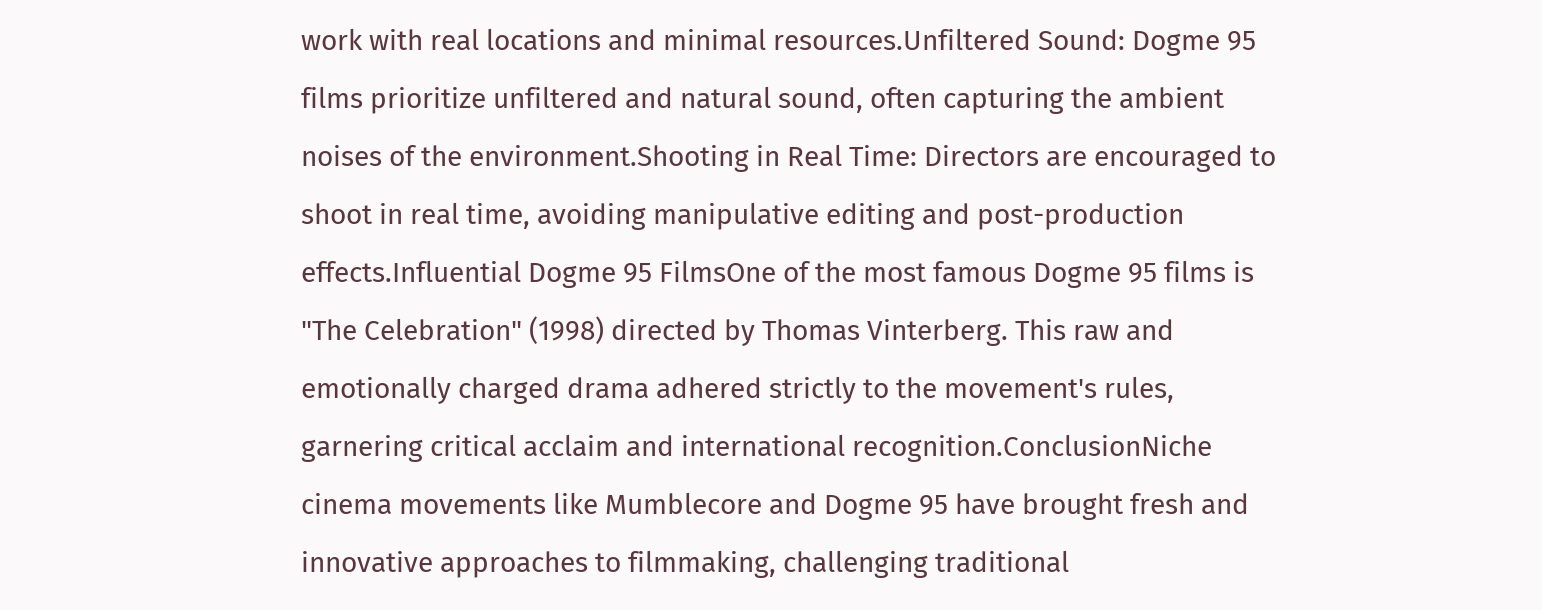work with real locations and minimal resources.Unfiltered Sound: Dogme 95 films prioritize unfiltered and natural sound, often capturing the ambient noises of the environment.Shooting in Real Time: Directors are encouraged to shoot in real time, avoiding manipulative editing and post-production effects.Influential Dogme 95 FilmsOne of the most famous Dogme 95 films is "The Celebration" (1998) directed by Thomas Vinterberg. This raw and emotionally charged drama adhered strictly to the movement's rules, garnering critical acclaim and international recognition.ConclusionNiche cinema movements like Mumblecore and Dogme 95 have brought fresh and innovative approaches to filmmaking, challenging traditional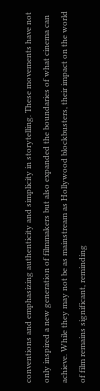conventions and emphasizing authenticity and simplicity in storytelling. These movements have not only inspired a new generation of filmmakers but also expanded the boundaries of what cinema can achieve. While they may not be as mainstream as Hollywood blockbusters, their impact on the world of film remains significant, reminding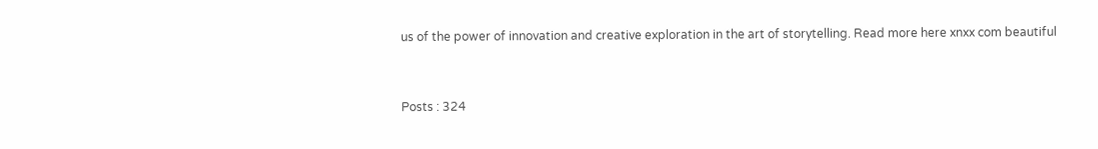us of the power of innovation and creative exploration in the art of storytelling. Read more here xnxx com beautiful


Posts : 324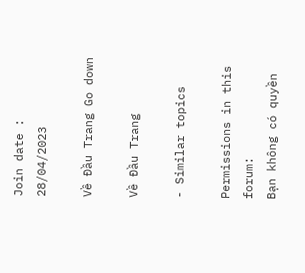Join date : 28/04/2023

Về Đầu Trang Go down

Về Đầu Trang

- Similar topics

Permissions in this forum:
Bạn không có quyền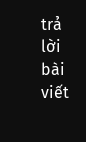trả lời bài viết